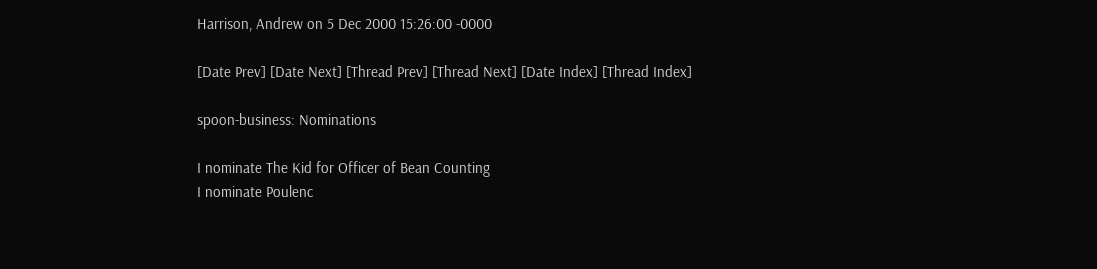Harrison, Andrew on 5 Dec 2000 15:26:00 -0000

[Date Prev] [Date Next] [Thread Prev] [Thread Next] [Date Index] [Thread Index]

spoon-business: Nominations

I nominate The Kid for Officer of Bean Counting
I nominate Poulenc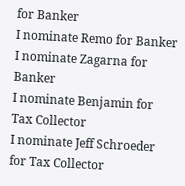for Banker
I nominate Remo for Banker
I nominate Zagarna for Banker
I nominate Benjamin for Tax Collector
I nominate Jeff Schroeder for Tax Collector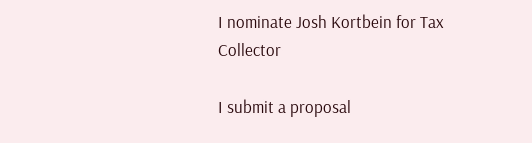I nominate Josh Kortbein for Tax Collector

I submit a proposal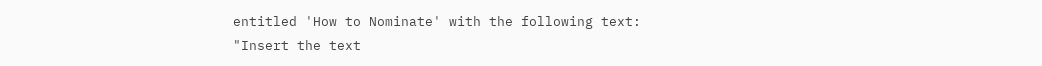entitled 'How to Nominate' with the following text:
"Insert the text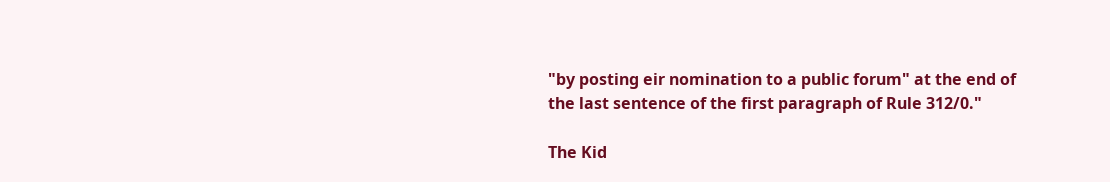"by posting eir nomination to a public forum" at the end of
the last sentence of the first paragraph of Rule 312/0."

The Kid